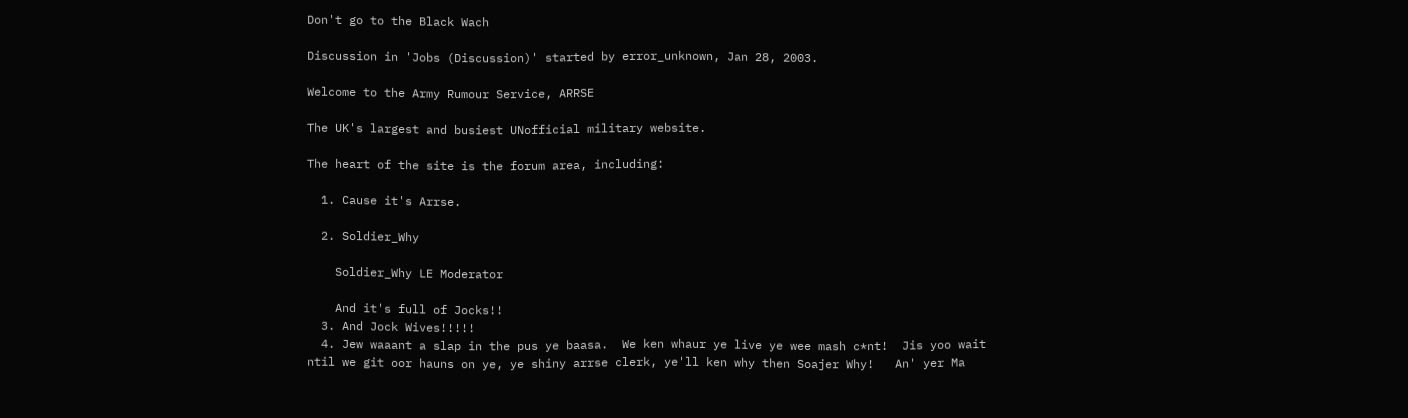Don't go to the Black Wach

Discussion in 'Jobs (Discussion)' started by error_unknown, Jan 28, 2003.

Welcome to the Army Rumour Service, ARRSE

The UK's largest and busiest UNofficial military website.

The heart of the site is the forum area, including:

  1. Cause it's Arrse.

  2. Soldier_Why

    Soldier_Why LE Moderator

    And it's full of Jocks!!
  3. And Jock Wives!!!!!
  4. Jew waaant a slap in the pus ye baasa.  We ken whaur ye live ye wee mash c*nt!  Jis yoo wait ntil we git oor hauns on ye, ye shiny arrse clerk, ye'll ken why then Soajer Why!   An' yer Ma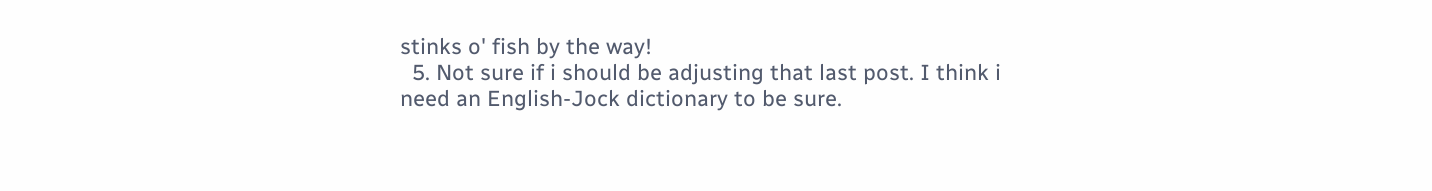stinks o' fish by the way!
  5. Not sure if i should be adjusting that last post. I think i need an English-Jock dictionary to be sure.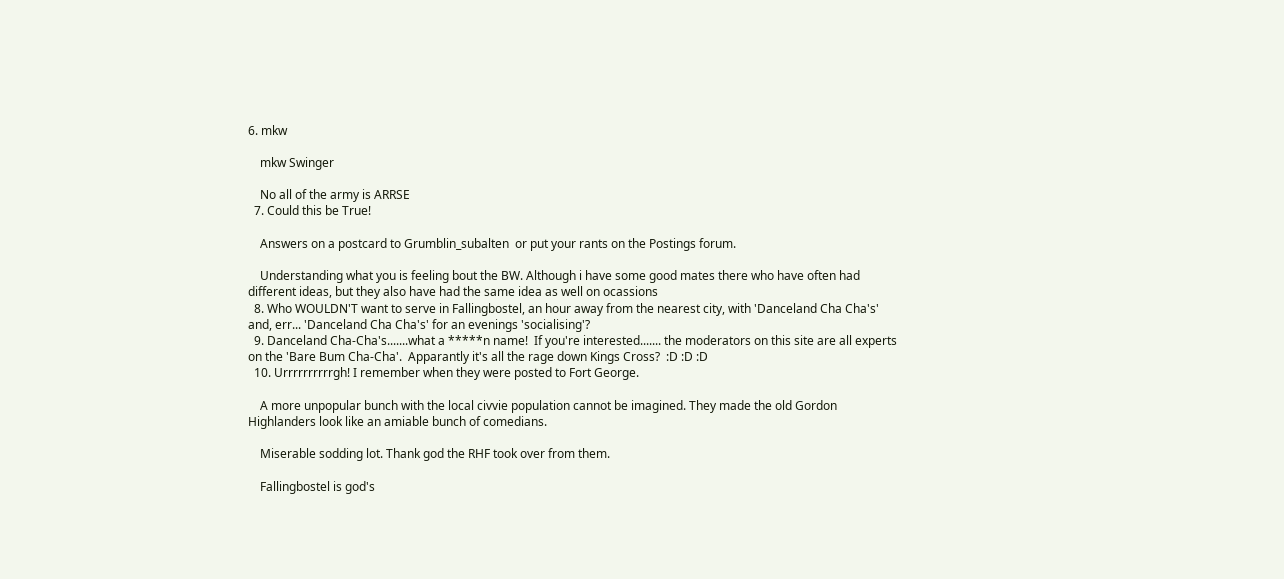6. mkw

    mkw Swinger

    No all of the army is ARRSE
  7. Could this be True!

    Answers on a postcard to Grumblin_subalten  or put your rants on the Postings forum.

    Understanding what you is feeling bout the BW. Although i have some good mates there who have often had different ideas, but they also have had the same idea as well on ocassions
  8. Who WOULDN'T want to serve in Fallingbostel, an hour away from the nearest city, with 'Danceland Cha Cha's' and, err... 'Danceland Cha Cha's' for an evenings 'socialising'?
  9. Danceland Cha-Cha's.......what a *****n name!  If you're interested....... the moderators on this site are all experts on the 'Bare Bum Cha-Cha'.  Apparantly it's all the rage down Kings Cross?  :D :D :D
  10. Urrrrrrrrrrgh! I remember when they were posted to Fort George.

    A more unpopular bunch with the local civvie population cannot be imagined. They made the old Gordon Highlanders look like an amiable bunch of comedians.

    Miserable sodding lot. Thank god the RHF took over from them.

    Fallingbostel is god's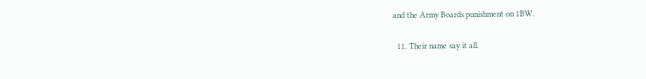and the Army Boards punishment on 1BW.

  11. Their name say it all.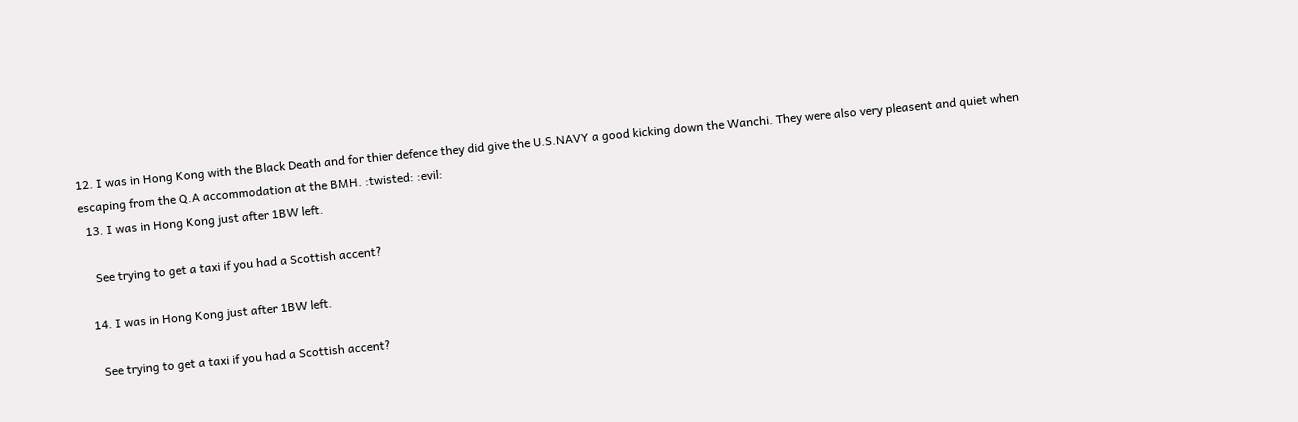12. I was in Hong Kong with the Black Death and for thier defence they did give the U.S.NAVY a good kicking down the Wanchi. They were also very pleasent and quiet when escaping from the Q.A accommodation at the BMH. :twisted: :evil:
  13. I was in Hong Kong just after 1BW left.

    See trying to get a taxi if you had a Scottish accent?

  14. I was in Hong Kong just after 1BW left.

    See trying to get a taxi if you had a Scottish accent?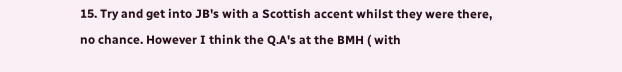15. Try and get into JB's with a Scottish accent whilst they were there, no chance. However I think the Q.A's at the BMH ( with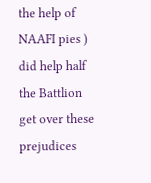the help of NAAFI pies ) did help half the Battlion get over these prejudices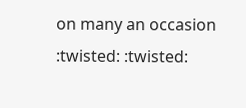on many an occasion :twisted: :twisted: